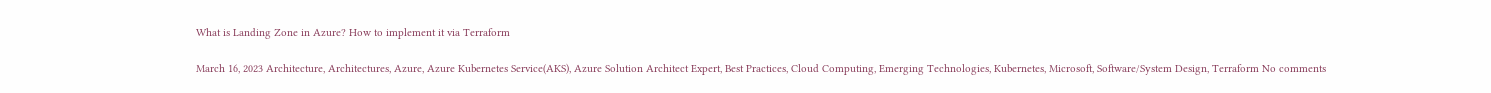What is Landing Zone in Azure? How to implement it via Terraform

March 16, 2023 Architecture, Architectures, Azure, Azure Kubernetes Service(AKS), Azure Solution Architect Expert, Best Practices, Cloud Computing, Emerging Technologies, Kubernetes, Microsoft, Software/System Design, Terraform No comments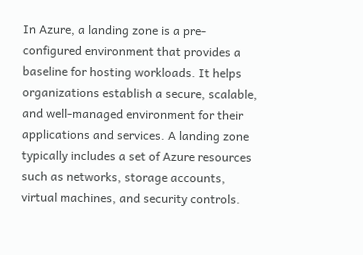In Azure, a landing zone is a pre-configured environment that provides a baseline for hosting workloads. It helps organizations establish a secure, scalable, and well-managed environment for their applications and services. A landing zone typically includes a set of Azure resources such as networks, storage accounts, virtual machines, and security controls.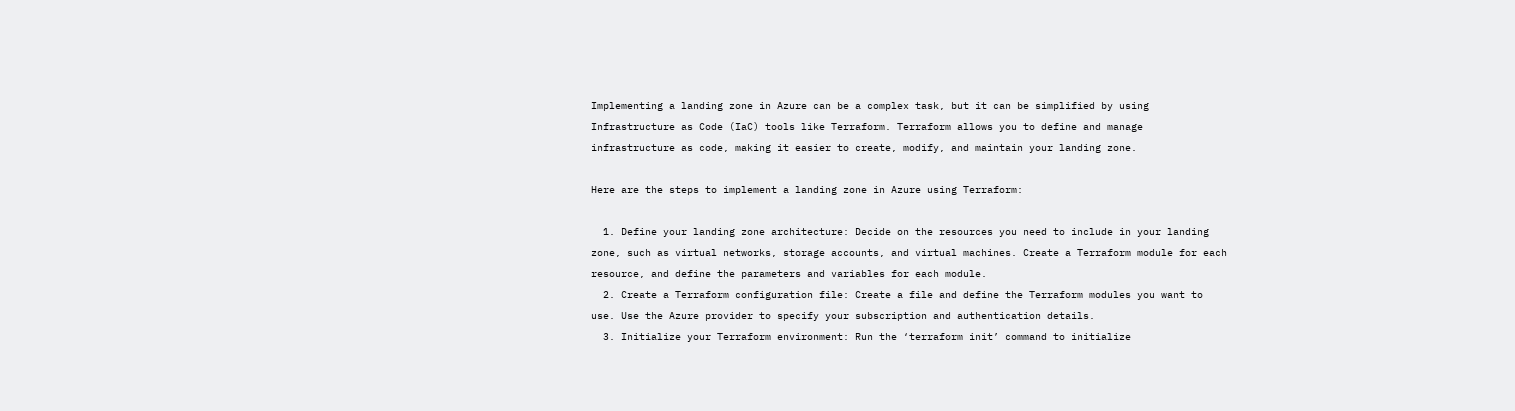Implementing a landing zone in Azure can be a complex task, but it can be simplified by using Infrastructure as Code (IaC) tools like Terraform. Terraform allows you to define and manage infrastructure as code, making it easier to create, modify, and maintain your landing zone.

Here are the steps to implement a landing zone in Azure using Terraform:

  1. Define your landing zone architecture: Decide on the resources you need to include in your landing zone, such as virtual networks, storage accounts, and virtual machines. Create a Terraform module for each resource, and define the parameters and variables for each module.
  2. Create a Terraform configuration file: Create a file and define the Terraform modules you want to use. Use the Azure provider to specify your subscription and authentication details.
  3. Initialize your Terraform environment: Run the ‘terraform init’ command to initialize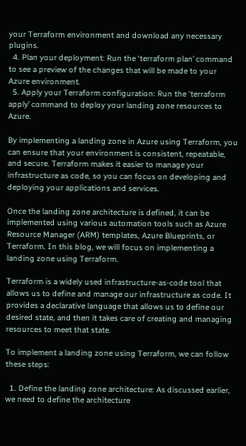your Terraform environment and download any necessary plugins.
  4. Plan your deployment: Run the ‘terraform plan’ command to see a preview of the changes that will be made to your Azure environment.
  5. Apply your Terraform configuration: Run the ‘terraform apply’ command to deploy your landing zone resources to Azure.

By implementing a landing zone in Azure using Terraform, you can ensure that your environment is consistent, repeatable, and secure. Terraform makes it easier to manage your infrastructure as code, so you can focus on developing and deploying your applications and services.

Once the landing zone architecture is defined, it can be implemented using various automation tools such as Azure Resource Manager (ARM) templates, Azure Blueprints, or Terraform. In this blog, we will focus on implementing a landing zone using Terraform.

Terraform is a widely used infrastructure-as-code tool that allows us to define and manage our infrastructure as code. It provides a declarative language that allows us to define our desired state, and then it takes care of creating and managing resources to meet that state.

To implement a landing zone using Terraform, we can follow these steps:

  1. Define the landing zone architecture: As discussed earlier, we need to define the architecture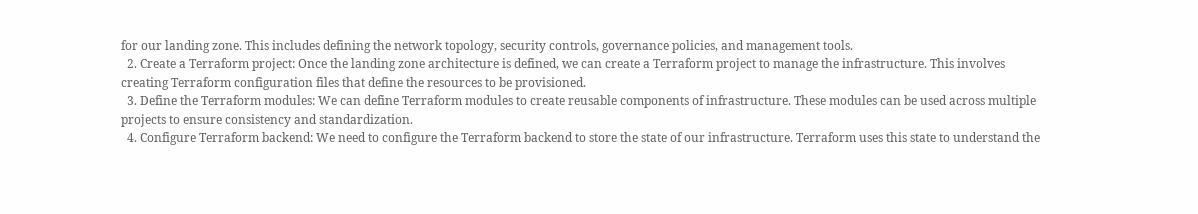for our landing zone. This includes defining the network topology, security controls, governance policies, and management tools.
  2. Create a Terraform project: Once the landing zone architecture is defined, we can create a Terraform project to manage the infrastructure. This involves creating Terraform configuration files that define the resources to be provisioned.
  3. Define the Terraform modules: We can define Terraform modules to create reusable components of infrastructure. These modules can be used across multiple projects to ensure consistency and standardization.
  4. Configure Terraform backend: We need to configure the Terraform backend to store the state of our infrastructure. Terraform uses this state to understand the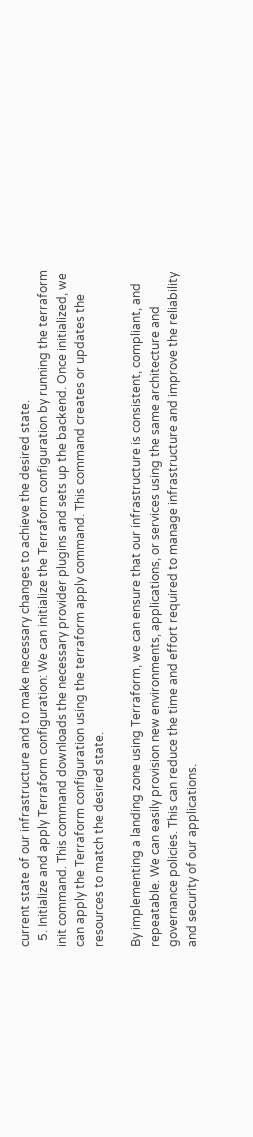current state of our infrastructure and to make necessary changes to achieve the desired state.
  5. Initialize and apply Terraform configuration: We can initialize the Terraform configuration by running the terraform init command. This command downloads the necessary provider plugins and sets up the backend. Once initialized, we can apply the Terraform configuration using the terraform apply command. This command creates or updates the resources to match the desired state.

By implementing a landing zone using Terraform, we can ensure that our infrastructure is consistent, compliant, and repeatable. We can easily provision new environments, applications, or services using the same architecture and governance policies. This can reduce the time and effort required to manage infrastructure and improve the reliability and security of our applications.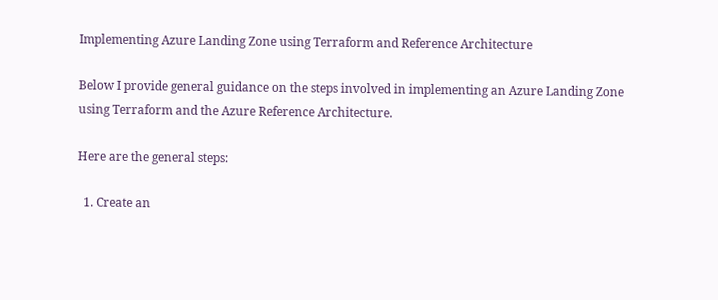Implementing Azure Landing Zone using Terraform and Reference Architecture

Below I provide general guidance on the steps involved in implementing an Azure Landing Zone using Terraform and the Azure Reference Architecture.

Here are the general steps:

  1. Create an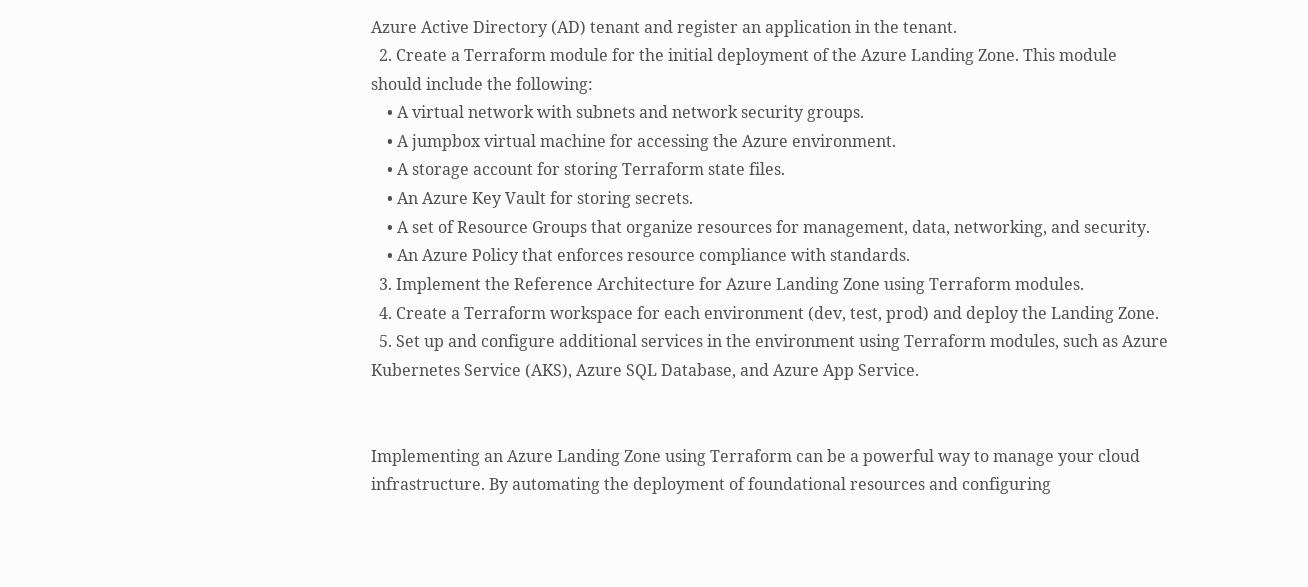Azure Active Directory (AD) tenant and register an application in the tenant.
  2. Create a Terraform module for the initial deployment of the Azure Landing Zone. This module should include the following:
    • A virtual network with subnets and network security groups.
    • A jumpbox virtual machine for accessing the Azure environment.
    • A storage account for storing Terraform state files.
    • An Azure Key Vault for storing secrets.
    • A set of Resource Groups that organize resources for management, data, networking, and security.
    • An Azure Policy that enforces resource compliance with standards.
  3. Implement the Reference Architecture for Azure Landing Zone using Terraform modules.
  4. Create a Terraform workspace for each environment (dev, test, prod) and deploy the Landing Zone.
  5. Set up and configure additional services in the environment using Terraform modules, such as Azure Kubernetes Service (AKS), Azure SQL Database, and Azure App Service.


Implementing an Azure Landing Zone using Terraform can be a powerful way to manage your cloud infrastructure. By automating the deployment of foundational resources and configuring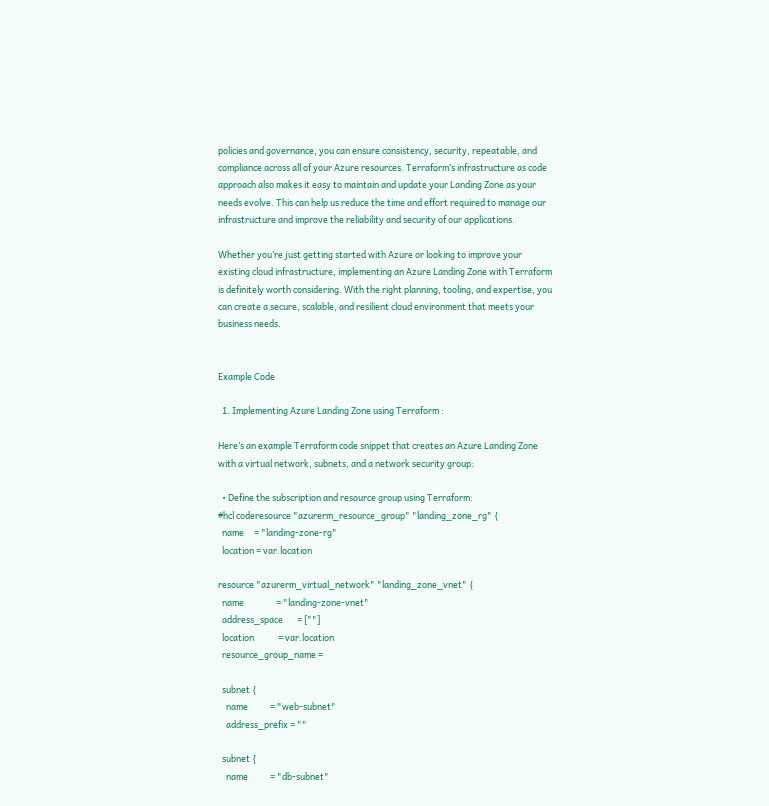policies and governance, you can ensure consistency, security, repeatable, and compliance across all of your Azure resources. Terraform’s infrastructure as code approach also makes it easy to maintain and update your Landing Zone as your needs evolve. This can help us reduce the time and effort required to manage our infrastructure and improve the reliability and security of our applications.

Whether you’re just getting started with Azure or looking to improve your existing cloud infrastructure, implementing an Azure Landing Zone with Terraform is definitely worth considering. With the right planning, tooling, and expertise, you can create a secure, scalable, and resilient cloud environment that meets your business needs.


Example Code

  1. Implementing Azure Landing Zone using Terraform :

Here’s an example Terraform code snippet that creates an Azure Landing Zone with a virtual network, subnets, and a network security group:

  • Define the subscription and resource group using Terraform:
#hcl coderesource "azurerm_resource_group" "landing_zone_rg" {
  name     = "landing-zone-rg"
  location = var.location

resource "azurerm_virtual_network" "landing_zone_vnet" {
  name                = "landing-zone-vnet"
  address_space       = [""]
  location            = var.location
  resource_group_name =

  subnet {
    name           = "web-subnet"
    address_prefix = ""

  subnet {
    name           = "db-subnet"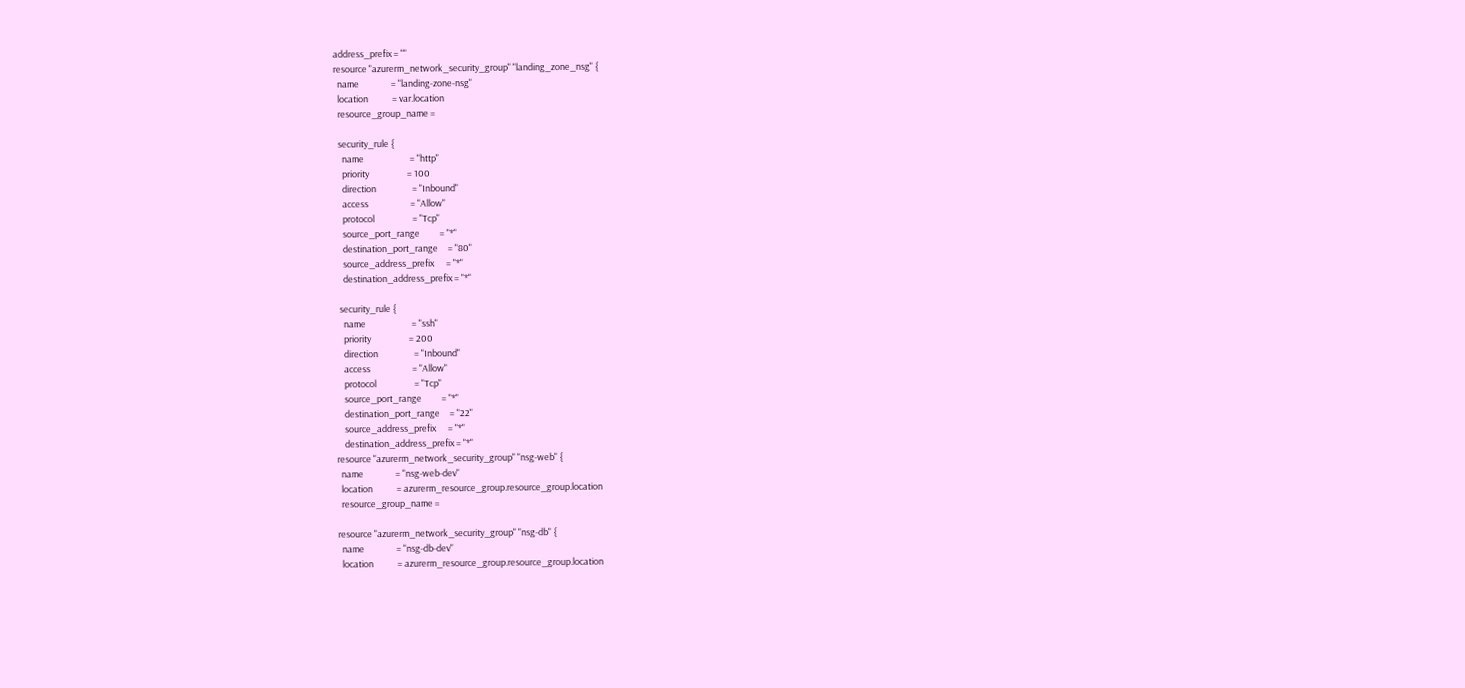address_prefix = ""
resource "azurerm_network_security_group" "landing_zone_nsg" {
  name                = "landing-zone-nsg"
  location            = var.location
  resource_group_name =

  security_rule {
    name                       = "http"
    priority                   = 100
    direction                  = "Inbound"
    access                     = "Allow"
    protocol                   = "Tcp"
    source_port_range          = "*"
    destination_port_range     = "80"
    source_address_prefix      = "*"
    destination_address_prefix = "*"

  security_rule {
    name                       = "ssh"
    priority                   = 200
    direction                  = "Inbound"
    access                     = "Allow"
    protocol                   = "Tcp"
    source_port_range          = "*"
    destination_port_range     = "22"
    source_address_prefix      = "*"
    destination_address_prefix = "*"
resource "azurerm_network_security_group" "nsg-web" {
  name                = "nsg-web-dev"
  location            = azurerm_resource_group.resource_group.location
  resource_group_name =

resource "azurerm_network_security_group" "nsg-db" {
  name                = "nsg-db-dev"
  location            = azurerm_resource_group.resource_group.location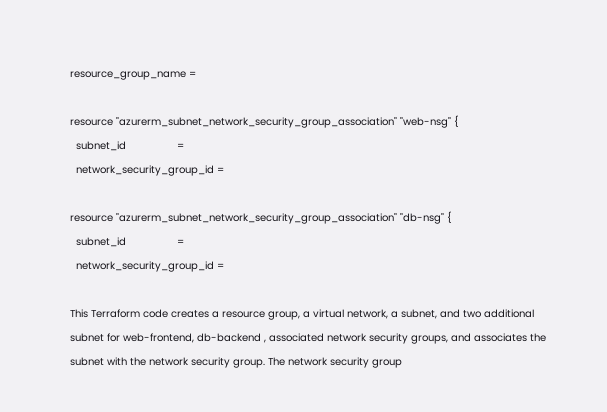resource_group_name =

resource "azurerm_subnet_network_security_group_association" "web-nsg" {
  subnet_id                 =
  network_security_group_id =

resource "azurerm_subnet_network_security_group_association" "db-nsg" {
  subnet_id                 =
  network_security_group_id =

This Terraform code creates a resource group, a virtual network, a subnet, and two additional subnet for web-frontend, db-backend , associated network security groups, and associates the subnet with the network security group. The network security group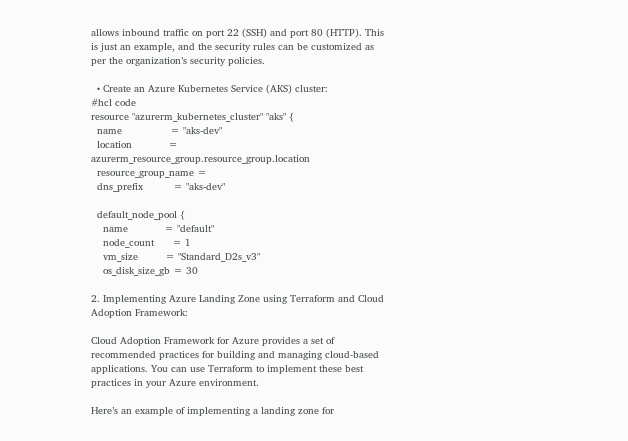allows inbound traffic on port 22 (SSH) and port 80 (HTTP). This is just an example, and the security rules can be customized as per the organization’s security policies.

  • Create an Azure Kubernetes Service (AKS) cluster:
#hcl code
resource "azurerm_kubernetes_cluster" "aks" {
  name                = "aks-dev"
  location            = azurerm_resource_group.resource_group.location
  resource_group_name =
  dns_prefix          = "aks-dev"

  default_node_pool {
    name            = "default"
    node_count      = 1
    vm_size         = "Standard_D2s_v3"
    os_disk_size_gb = 30

2. Implementing Azure Landing Zone using Terraform and Cloud Adoption Framework:

Cloud Adoption Framework for Azure provides a set of recommended practices for building and managing cloud-based applications. You can use Terraform to implement these best practices in your Azure environment.

Here’s an example of implementing a landing zone for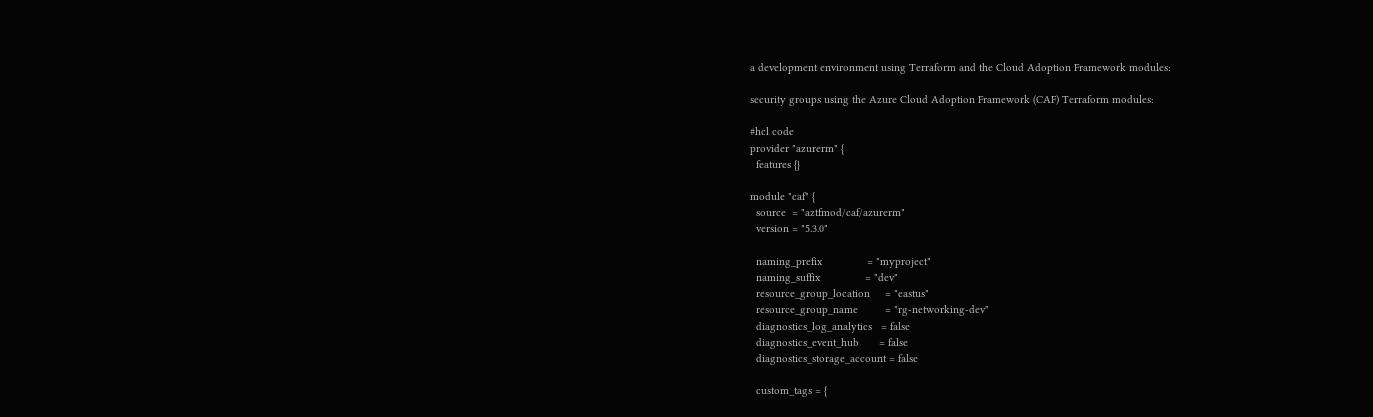a development environment using Terraform and the Cloud Adoption Framework modules:

security groups using the Azure Cloud Adoption Framework (CAF) Terraform modules:

#hcl code
provider "azurerm" {
  features {}

module "caf" {
  source  = "aztfmod/caf/azurerm"
  version = "5.3.0"

  naming_prefix               = "myproject"
  naming_suffix               = "dev"
  resource_group_location     = "eastus"
  resource_group_name         = "rg-networking-dev"
  diagnostics_log_analytics   = false
  diagnostics_event_hub       = false
  diagnostics_storage_account = false

  custom_tags = {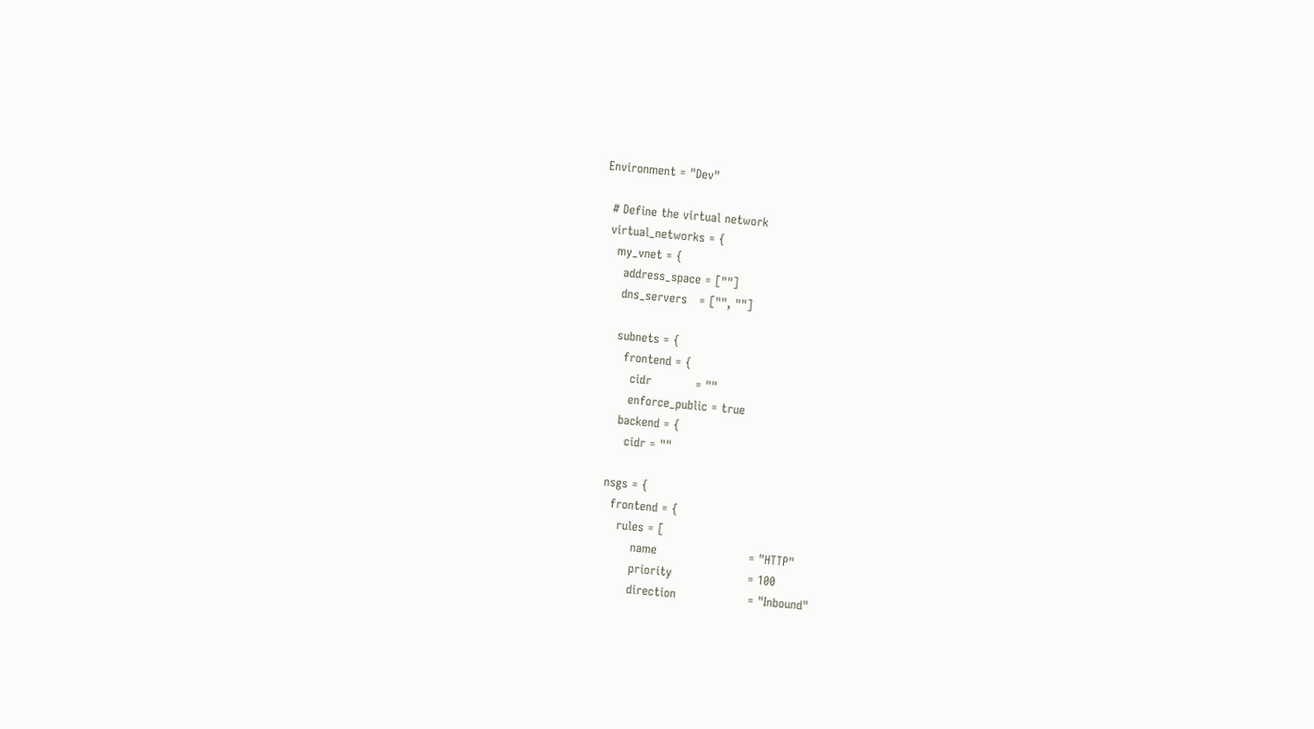Environment = "Dev"

  # Define the virtual network
  virtual_networks = {
    my_vnet = {
      address_space = [""]
      dns_servers   = ["", ""]

      subnets = {
        frontend = {
          cidr           = ""
          enforce_public = true
        backend = {
          cidr = ""

      nsgs = {
        frontend = {
          rules = [
              name                       = "HTTP"
              priority                   = 100
              direction                  = "Inbound"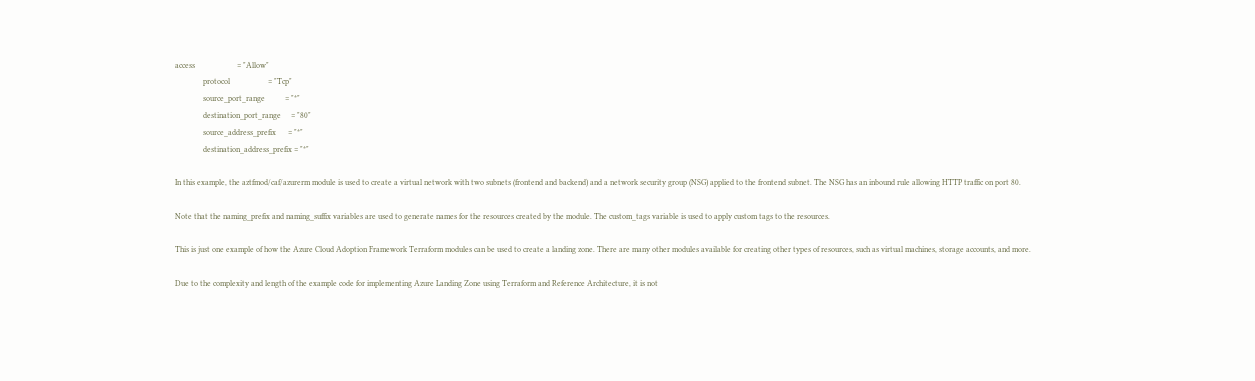access                     = "Allow"
              protocol                   = "Tcp"
              source_port_range          = "*"
              destination_port_range     = "80"
              source_address_prefix      = "*"
              destination_address_prefix = "*"

In this example, the aztfmod/caf/azurerm module is used to create a virtual network with two subnets (frontend and backend) and a network security group (NSG) applied to the frontend subnet. The NSG has an inbound rule allowing HTTP traffic on port 80.

Note that the naming_prefix and naming_suffix variables are used to generate names for the resources created by the module. The custom_tags variable is used to apply custom tags to the resources.

This is just one example of how the Azure Cloud Adoption Framework Terraform modules can be used to create a landing zone. There are many other modules available for creating other types of resources, such as virtual machines, storage accounts, and more.

Due to the complexity and length of the example code for implementing Azure Landing Zone using Terraform and Reference Architecture, it is not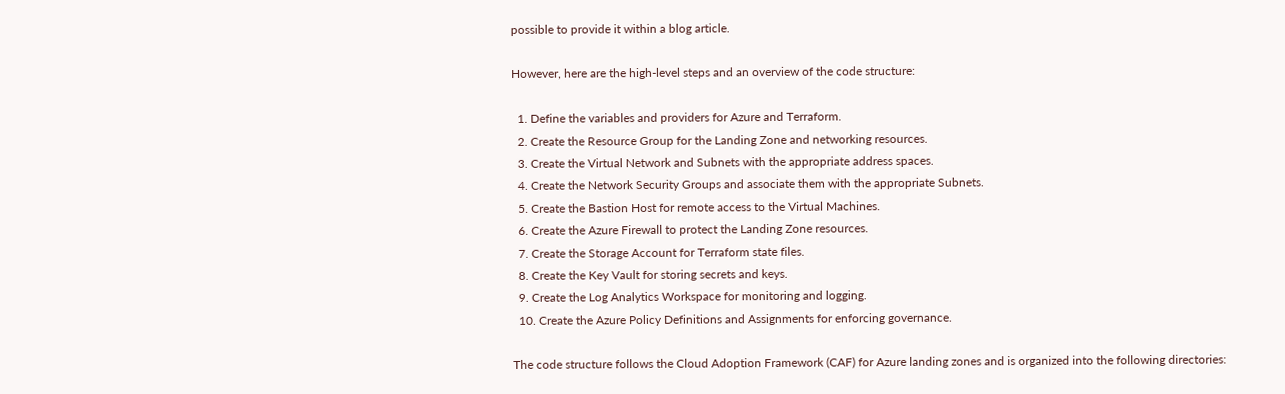possible to provide it within a blog article.

However, here are the high-level steps and an overview of the code structure:

  1. Define the variables and providers for Azure and Terraform.
  2. Create the Resource Group for the Landing Zone and networking resources.
  3. Create the Virtual Network and Subnets with the appropriate address spaces.
  4. Create the Network Security Groups and associate them with the appropriate Subnets.
  5. Create the Bastion Host for remote access to the Virtual Machines.
  6. Create the Azure Firewall to protect the Landing Zone resources.
  7. Create the Storage Account for Terraform state files.
  8. Create the Key Vault for storing secrets and keys.
  9. Create the Log Analytics Workspace for monitoring and logging.
  10. Create the Azure Policy Definitions and Assignments for enforcing governance.

The code structure follows the Cloud Adoption Framework (CAF) for Azure landing zones and is organized into the following directories: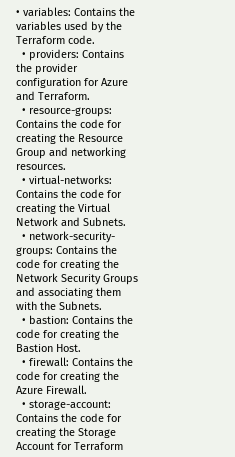• variables: Contains the variables used by the Terraform code.
  • providers: Contains the provider configuration for Azure and Terraform.
  • resource-groups: Contains the code for creating the Resource Group and networking resources.
  • virtual-networks: Contains the code for creating the Virtual Network and Subnets.
  • network-security-groups: Contains the code for creating the Network Security Groups and associating them with the Subnets.
  • bastion: Contains the code for creating the Bastion Host.
  • firewall: Contains the code for creating the Azure Firewall.
  • storage-account: Contains the code for creating the Storage Account for Terraform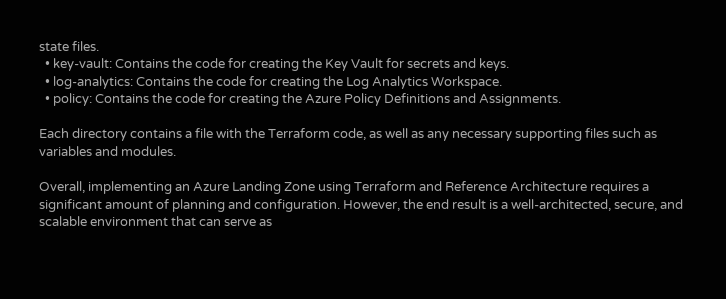state files.
  • key-vault: Contains the code for creating the Key Vault for secrets and keys.
  • log-analytics: Contains the code for creating the Log Analytics Workspace.
  • policy: Contains the code for creating the Azure Policy Definitions and Assignments.

Each directory contains a file with the Terraform code, as well as any necessary supporting files such as variables and modules.

Overall, implementing an Azure Landing Zone using Terraform and Reference Architecture requires a significant amount of planning and configuration. However, the end result is a well-architected, secure, and scalable environment that can serve as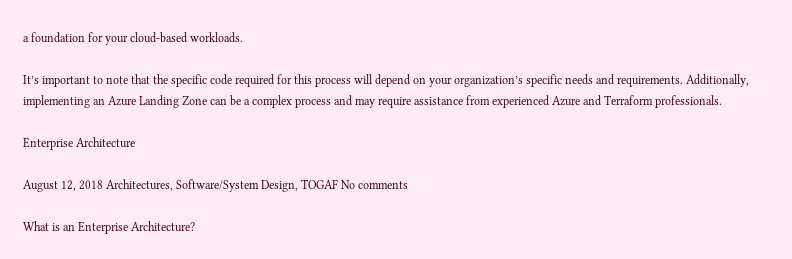a foundation for your cloud-based workloads.

It’s important to note that the specific code required for this process will depend on your organization’s specific needs and requirements. Additionally, implementing an Azure Landing Zone can be a complex process and may require assistance from experienced Azure and Terraform professionals.

Enterprise Architecture

August 12, 2018 Architectures, Software/System Design, TOGAF No comments

What is an Enterprise Architecture?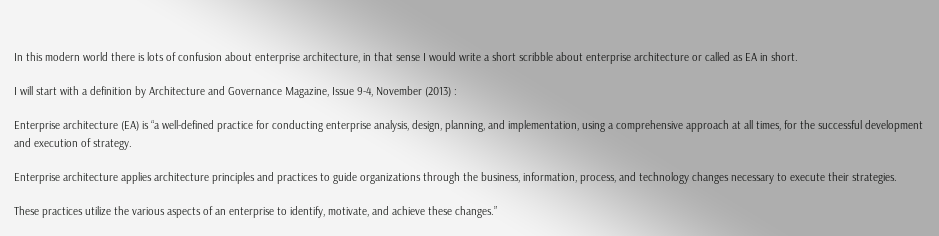In this modern world there is lots of confusion about enterprise architecture, in that sense I would write a short scribble about enterprise architecture or called as EA in short.

I will start with a definition by Architecture and Governance Magazine, Issue 9-4, November (2013) :

Enterprise architecture (EA) is “a well-defined practice for conducting enterprise analysis, design, planning, and implementation, using a comprehensive approach at all times, for the successful development and execution of strategy.

Enterprise architecture applies architecture principles and practices to guide organizations through the business, information, process, and technology changes necessary to execute their strategies.

These practices utilize the various aspects of an enterprise to identify, motivate, and achieve these changes.”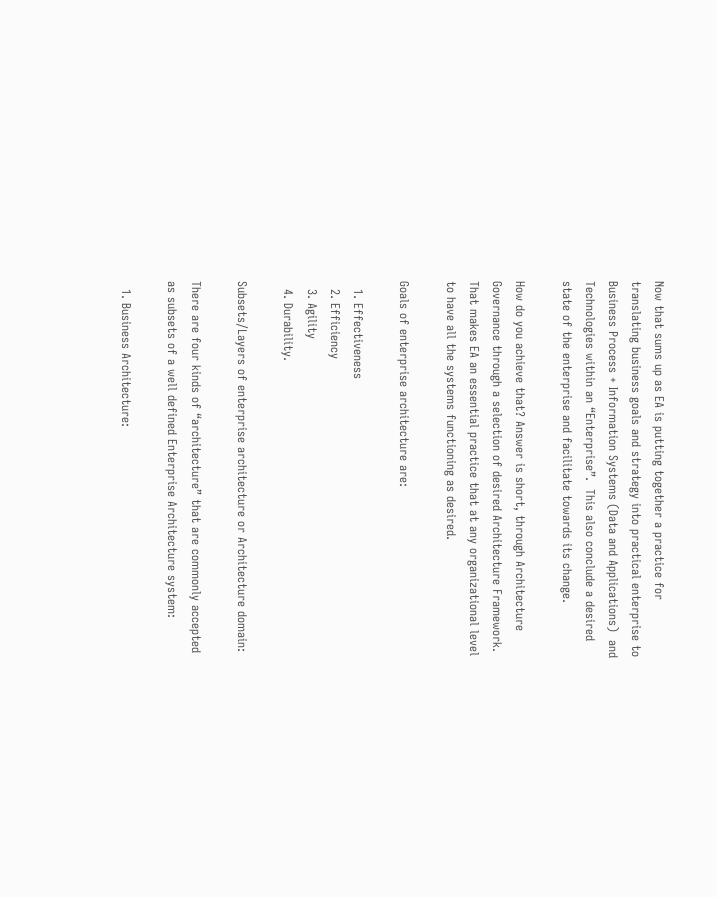Now that sums up as EA is putting together a practice for translating business goals and strategy into practical enterprise to  Business Process + Information Systems (Data and Applications)  and Technologies within an “Enterprise”.  This also conclude a desired state of the enterprise and facilitate towards its change.

How do you achieve that? Answer is short, through Architecture Governance through a selection of desired Architecture Framework. That makes EA an essential practice that at any organizational level to have all the systems functioning as desired.

Goals of enterprise architecture are:

  1. Effectiveness
  2. Efficiency
  3. Agility
  4. Durability.

Subsets/Layers of enterprise architecture or Architecture domain:

There are four kinds of “architecture” that are commonly accepted as subsets of a well defined Enterprise Architecture system:

  1. Business Architecture: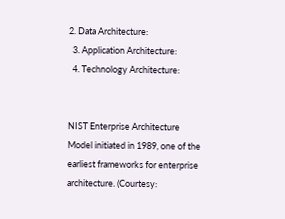2. Data Architecture:
  3. Application Architecture:
  4. Technology Architecture:


NIST Enterprise Architecture Model initiated in 1989, one of the earliest frameworks for enterprise architecture. (Courtesy: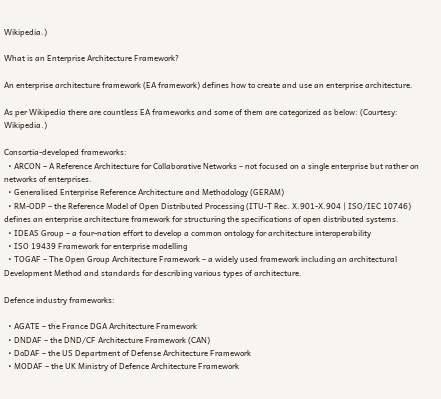Wikipedia.)

What is an Enterprise Architecture Framework?

An enterprise architecture framework (EA framework) defines how to create and use an enterprise architecture.

As per Wikipedia there are countless EA frameworks and some of them are categorized as below: (Courtesy: Wikipedia.)

Consortia-developed frameworks:
  • ARCON – A Reference Architecture for Collaborative Networks – not focused on a single enterprise but rather on networks of enterprises.
  • Generalised Enterprise Reference Architecture and Methodology (GERAM)
  • RM-ODP – the Reference Model of Open Distributed Processing (ITU-T Rec. X.901-X.904 | ISO/IEC 10746) defines an enterprise architecture framework for structuring the specifications of open distributed systems.
  • IDEAS Group – a four-nation effort to develop a common ontology for architecture interoperability
  • ISO 19439 Framework for enterprise modelling
  • TOGAF – The Open Group Architecture Framework – a widely used framework including an architectural Development Method and standards for describing various types of architecture.

Defence industry frameworks:

  • AGATE – the France DGA Architecture Framework
  • DNDAF – the DND/CF Architecture Framework (CAN)
  • DoDAF – the US Department of Defense Architecture Framework
  • MODAF – the UK Ministry of Defence Architecture Framework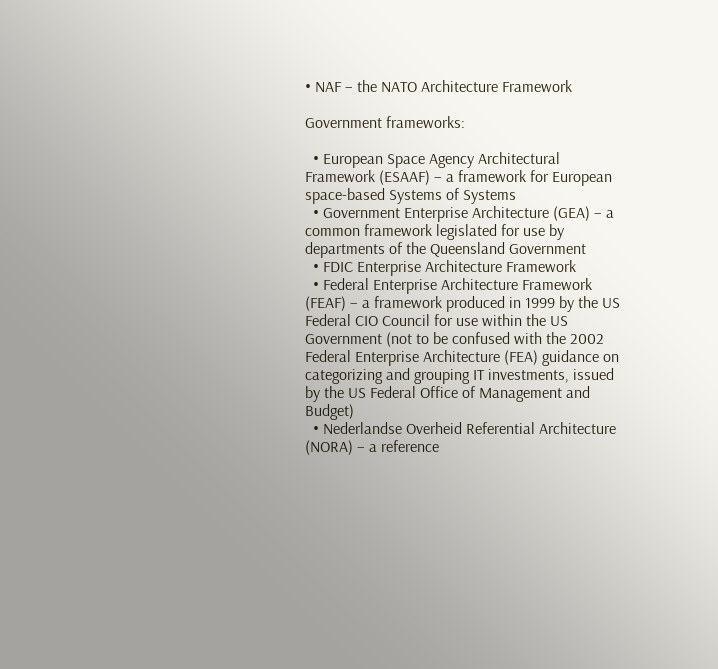• NAF – the NATO Architecture Framework

Government frameworks:

  • European Space Agency Architectural Framework (ESAAF) – a framework for European space-based Systems of Systems
  • Government Enterprise Architecture (GEA) – a common framework legislated for use by departments of the Queensland Government
  • FDIC Enterprise Architecture Framework
  • Federal Enterprise Architecture Framework (FEAF) – a framework produced in 1999 by the US Federal CIO Council for use within the US Government (not to be confused with the 2002 Federal Enterprise Architecture (FEA) guidance on categorizing and grouping IT investments, issued by the US Federal Office of Management and Budget)
  • Nederlandse Overheid Referential Architecture (NORA) – a reference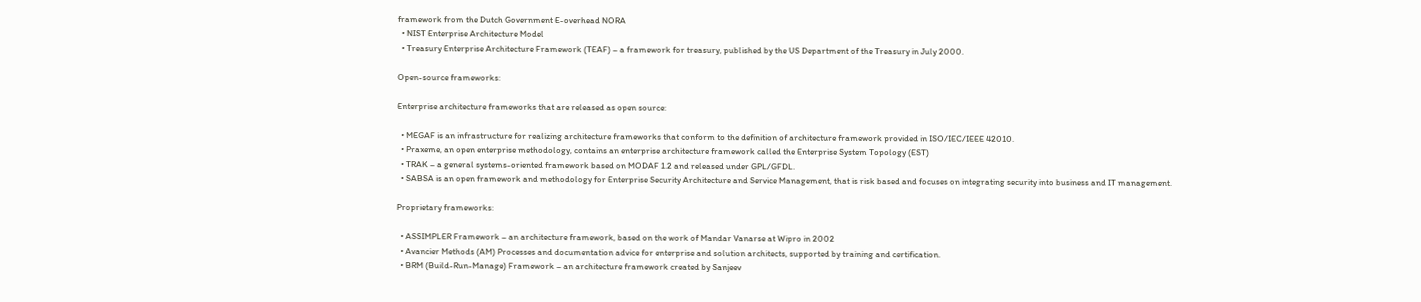framework from the Dutch Government E-overhead NORA
  • NIST Enterprise Architecture Model
  • Treasury Enterprise Architecture Framework (TEAF) – a framework for treasury, published by the US Department of the Treasury in July 2000.

Open-source frameworks:

Enterprise architecture frameworks that are released as open source:

  • MEGAF is an infrastructure for realizing architecture frameworks that conform to the definition of architecture framework provided in ISO/IEC/IEEE 42010.
  • Praxeme, an open enterprise methodology, contains an enterprise architecture framework called the Enterprise System Topology (EST)
  • TRAK – a general systems-oriented framework based on MODAF 1.2 and released under GPL/GFDL.
  • SABSA is an open framework and methodology for Enterprise Security Architecture and Service Management, that is risk based and focuses on integrating security into business and IT management.

Proprietary frameworks:

  • ASSIMPLER Framework – an architecture framework, based on the work of Mandar Vanarse at Wipro in 2002
  • Avancier Methods (AM) Processes and documentation advice for enterprise and solution architects, supported by training and certification.
  • BRM (Build-Run-Manage) Framework – an architecture framework created by Sanjeev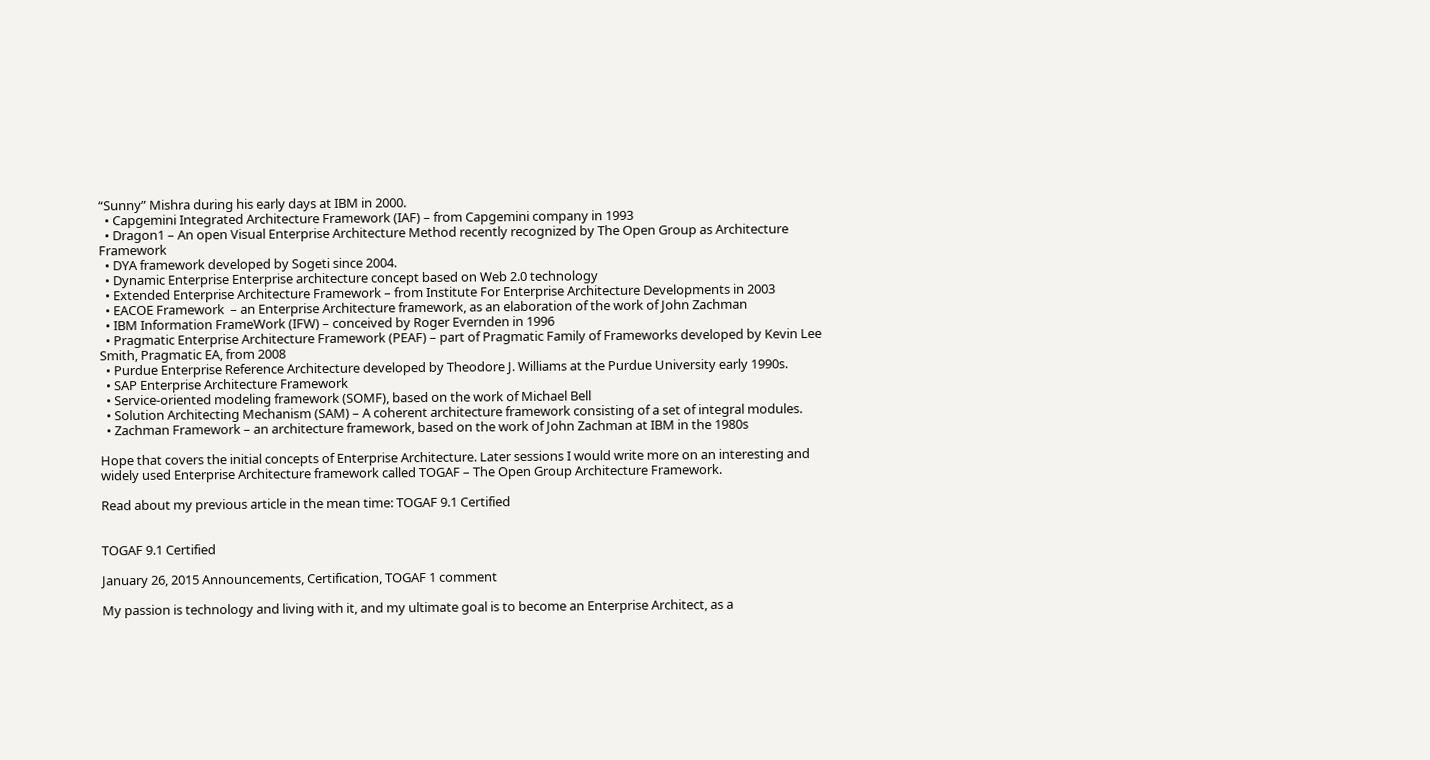“Sunny” Mishra during his early days at IBM in 2000.
  • Capgemini Integrated Architecture Framework (IAF) – from Capgemini company in 1993
  • Dragon1 – An open Visual Enterprise Architecture Method recently recognized by The Open Group as Architecture Framework
  • DYA framework developed by Sogeti since 2004.
  • Dynamic Enterprise Enterprise architecture concept based on Web 2.0 technology
  • Extended Enterprise Architecture Framework – from Institute For Enterprise Architecture Developments in 2003
  • EACOE Framework  – an Enterprise Architecture framework, as an elaboration of the work of John Zachman
  • IBM Information FrameWork (IFW) – conceived by Roger Evernden in 1996
  • Pragmatic Enterprise Architecture Framework (PEAF) – part of Pragmatic Family of Frameworks developed by Kevin Lee Smith, Pragmatic EA, from 2008
  • Purdue Enterprise Reference Architecture developed by Theodore J. Williams at the Purdue University early 1990s.
  • SAP Enterprise Architecture Framework
  • Service-oriented modeling framework (SOMF), based on the work of Michael Bell
  • Solution Architecting Mechanism (SAM) – A coherent architecture framework consisting of a set of integral modules.
  • Zachman Framework – an architecture framework, based on the work of John Zachman at IBM in the 1980s

Hope that covers the initial concepts of Enterprise Architecture. Later sessions I would write more on an interesting and widely used Enterprise Architecture framework called TOGAF – The Open Group Architecture Framework.

Read about my previous article in the mean time: TOGAF 9.1 Certified


TOGAF 9.1 Certified

January 26, 2015 Announcements, Certification, TOGAF 1 comment

My passion is technology and living with it, and my ultimate goal is to become an Enterprise Architect, as a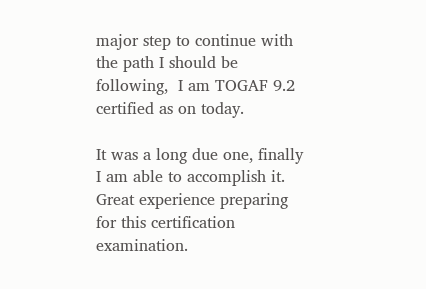major step to continue with the path I should be following,  I am TOGAF 9.2 certified as on today.

It was a long due one, finally I am able to accomplish it.  Great experience preparing for this certification examination.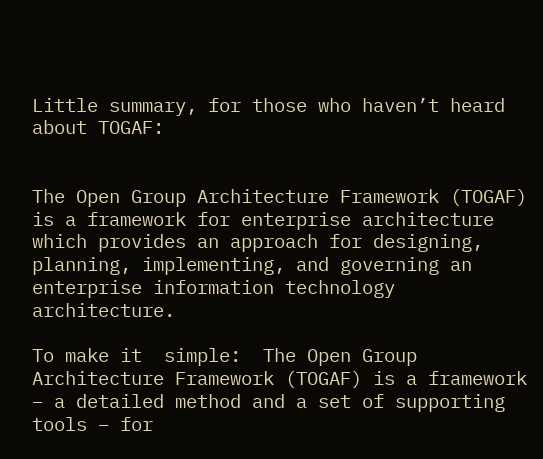Little summary, for those who haven’t heard about TOGAF:


The Open Group Architecture Framework (TOGAF) is a framework for enterprise architecture which provides an approach for designing, planning, implementing, and governing an enterprise information technology architecture.

To make it  simple:  The Open Group Architecture Framework (TOGAF) is a framework – a detailed method and a set of supporting tools – for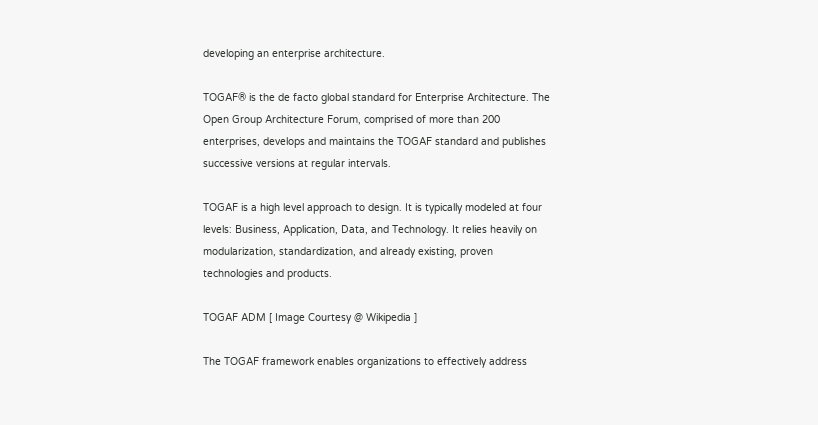developing an enterprise architecture.

TOGAF® is the de facto global standard for Enterprise Architecture. The Open Group Architecture Forum, comprised of more than 200 enterprises, develops and maintains the TOGAF standard and publishes successive versions at regular intervals.

TOGAF is a high level approach to design. It is typically modeled at four levels: Business, Application, Data, and Technology. It relies heavily on modularization, standardization, and already existing, proven technologies and products.

TOGAF ADM [ Image Courtesy @ Wikipedia ]

The TOGAF framework enables organizations to effectively address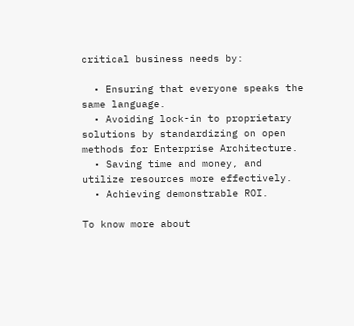critical business needs by:

  • Ensuring that everyone speaks the same language.
  • Avoiding lock-in to proprietary solutions by standardizing on open methods for Enterprise Architecture.
  • Saving time and money, and utilize resources more effectively.
  • Achieving demonstrable ROI.

To know more about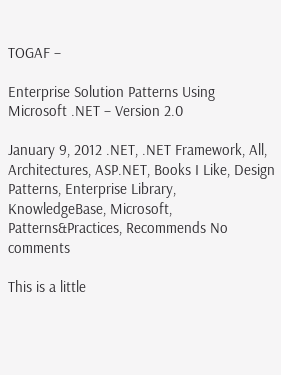TOGAF –

Enterprise Solution Patterns Using Microsoft .NET – Version 2.0

January 9, 2012 .NET, .NET Framework, All, Architectures, ASP.NET, Books I Like, Design Patterns, Enterprise Library, KnowledgeBase, Microsoft, Patterns&Practices, Recommends No comments

This is a little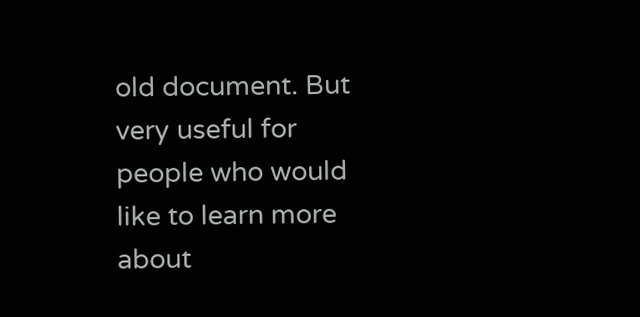old document. But very useful for people who would like to learn more about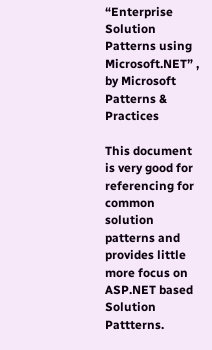“Enterprise Solution Patterns using Microsoft.NET” , by Microsoft Patterns & Practices

This document is very good for referencing for common solution patterns and provides little more focus on ASP.NET based Solution Pattterns.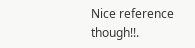Nice reference though!!.